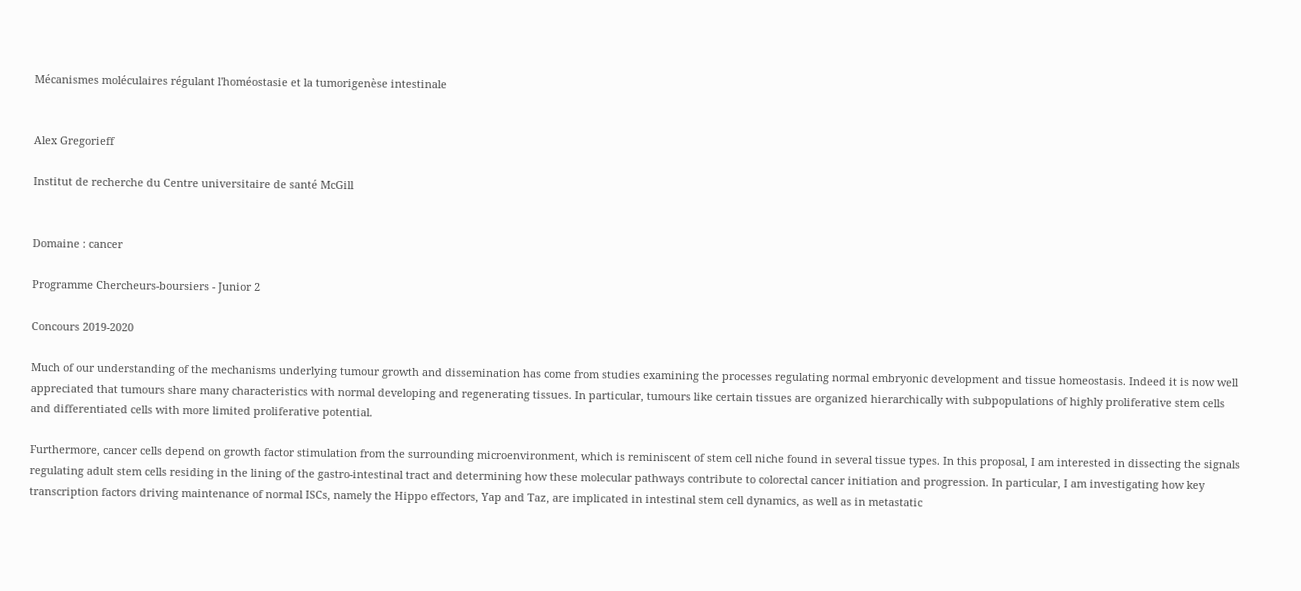Mécanismes moléculaires régulant l'homéostasie et la tumorigenèse intestinale


Alex Gregorieff

Institut de recherche du Centre universitaire de santé McGill


Domaine : cancer

Programme Chercheurs-boursiers - Junior 2

Concours 2019-2020

Much of our understanding of the mechanisms underlying tumour growth and dissemination has come from studies examining the processes regulating normal embryonic development and tissue homeostasis. Indeed it is now well appreciated that tumours share many characteristics with normal developing and regenerating tissues. In particular, tumours like certain tissues are organized hierarchically with subpopulations of highly proliferative stem cells and differentiated cells with more limited proliferative potential.

Furthermore, cancer cells depend on growth factor stimulation from the surrounding microenvironment, which is reminiscent of stem cell niche found in several tissue types. In this proposal, I am interested in dissecting the signals regulating adult stem cells residing in the lining of the gastro-intestinal tract and determining how these molecular pathways contribute to colorectal cancer initiation and progression. In particular, I am investigating how key transcription factors driving maintenance of normal ISCs, namely the Hippo effectors, Yap and Taz, are implicated in intestinal stem cell dynamics, as well as in metastatic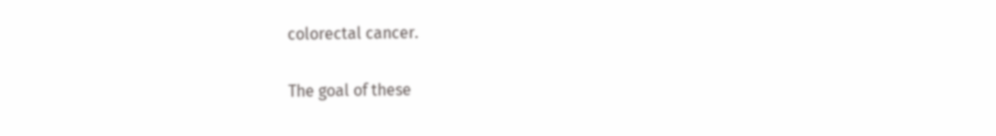colorectal cancer.

The goal of these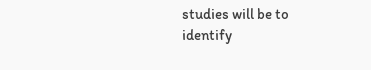studies will be to identify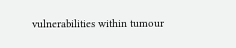vulnerabilities within tumour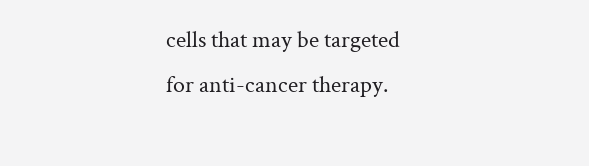cells that may be targeted for anti-cancer therapy.